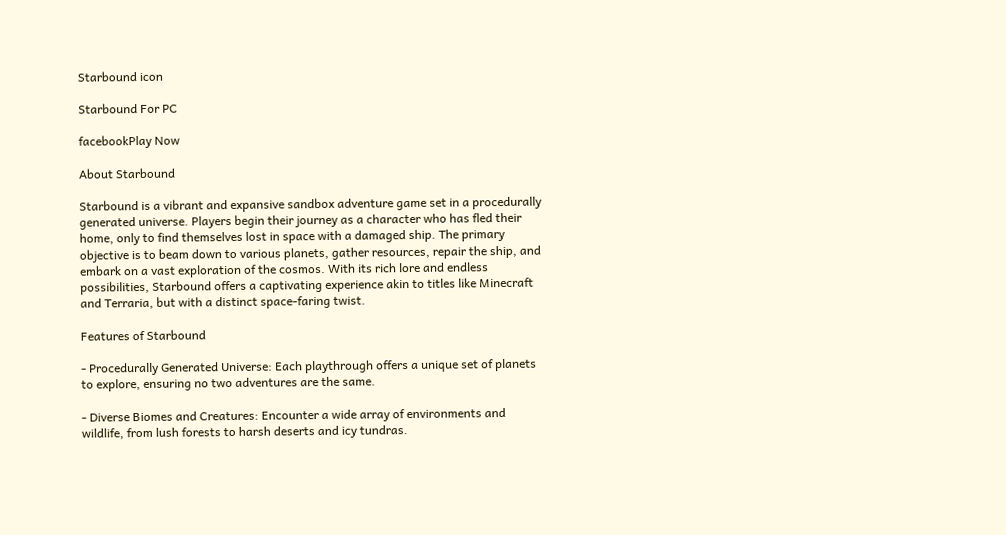Starbound icon

Starbound For PC

facebookPlay Now

About Starbound

Starbound is a vibrant and expansive sandbox adventure game set in a procedurally generated universe. Players begin their journey as a character who has fled their home, only to find themselves lost in space with a damaged ship. The primary objective is to beam down to various planets, gather resources, repair the ship, and embark on a vast exploration of the cosmos. With its rich lore and endless possibilities, Starbound offers a captivating experience akin to titles like Minecraft and Terraria, but with a distinct space-faring twist.

Features of Starbound

- Procedurally Generated Universe: Each playthrough offers a unique set of planets to explore, ensuring no two adventures are the same.

- Diverse Biomes and Creatures: Encounter a wide array of environments and wildlife, from lush forests to harsh deserts and icy tundras.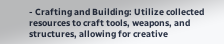- Crafting and Building: Utilize collected resources to craft tools, weapons, and structures, allowing for creative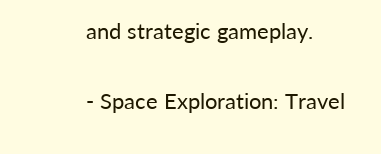and strategic gameplay.

- Space Exploration: Travel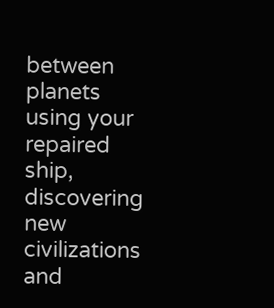between planets using your repaired ship, discovering new civilizations and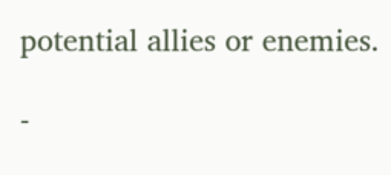potential allies or enemies.

-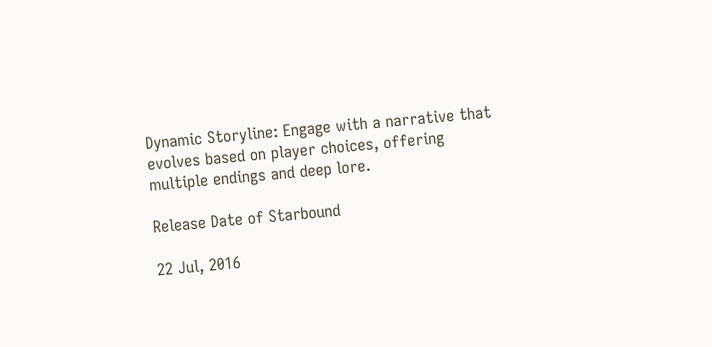Dynamic Storyline: Engage with a narrative that evolves based on player choices, offering multiple endings and deep lore.

Release Date of Starbound

22 Jul, 2016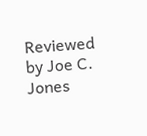Reviewed by Joe C. Jones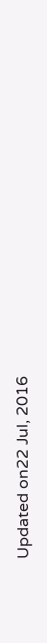Updated on22 Jul, 2016